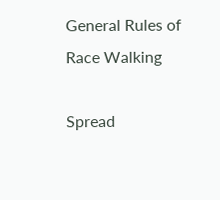General Rules of Race Walking

Spread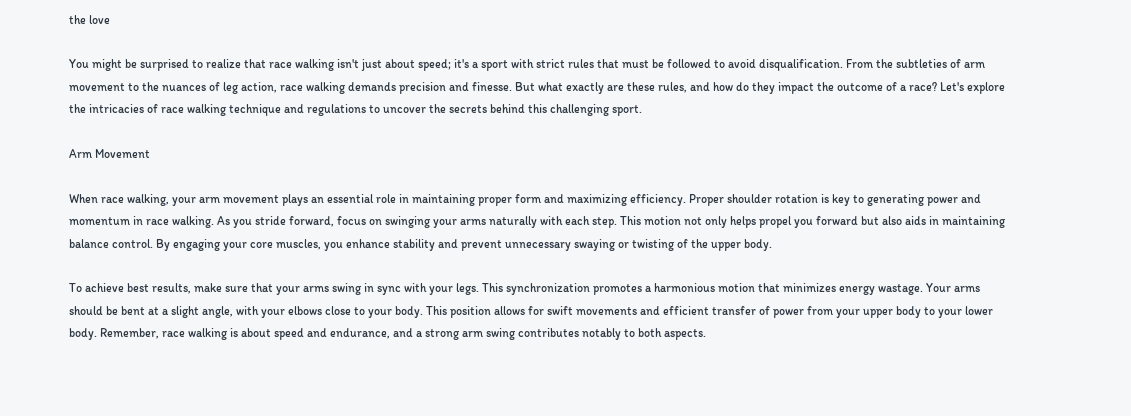the love

You might be surprised to realize that race walking isn't just about speed; it's a sport with strict rules that must be followed to avoid disqualification. From the subtleties of arm movement to the nuances of leg action, race walking demands precision and finesse. But what exactly are these rules, and how do they impact the outcome of a race? Let's explore the intricacies of race walking technique and regulations to uncover the secrets behind this challenging sport.

Arm Movement

When race walking, your arm movement plays an essential role in maintaining proper form and maximizing efficiency. Proper shoulder rotation is key to generating power and momentum in race walking. As you stride forward, focus on swinging your arms naturally with each step. This motion not only helps propel you forward but also aids in maintaining balance control. By engaging your core muscles, you enhance stability and prevent unnecessary swaying or twisting of the upper body.

To achieve best results, make sure that your arms swing in sync with your legs. This synchronization promotes a harmonious motion that minimizes energy wastage. Your arms should be bent at a slight angle, with your elbows close to your body. This position allows for swift movements and efficient transfer of power from your upper body to your lower body. Remember, race walking is about speed and endurance, and a strong arm swing contributes notably to both aspects.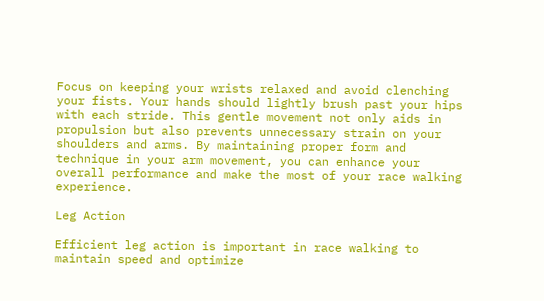Focus on keeping your wrists relaxed and avoid clenching your fists. Your hands should lightly brush past your hips with each stride. This gentle movement not only aids in propulsion but also prevents unnecessary strain on your shoulders and arms. By maintaining proper form and technique in your arm movement, you can enhance your overall performance and make the most of your race walking experience.

Leg Action

Efficient leg action is important in race walking to maintain speed and optimize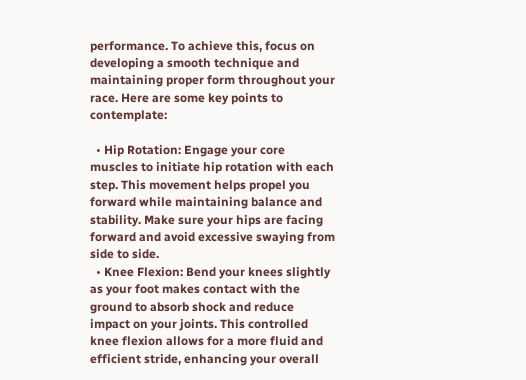performance. To achieve this, focus on developing a smooth technique and maintaining proper form throughout your race. Here are some key points to contemplate:

  • Hip Rotation: Engage your core muscles to initiate hip rotation with each step. This movement helps propel you forward while maintaining balance and stability. Make sure your hips are facing forward and avoid excessive swaying from side to side.
  • Knee Flexion: Bend your knees slightly as your foot makes contact with the ground to absorb shock and reduce impact on your joints. This controlled knee flexion allows for a more fluid and efficient stride, enhancing your overall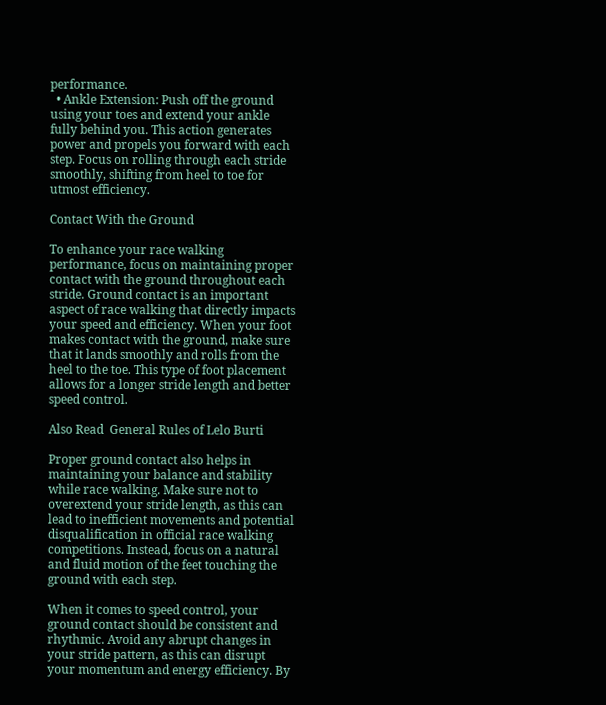performance.
  • Ankle Extension: Push off the ground using your toes and extend your ankle fully behind you. This action generates power and propels you forward with each step. Focus on rolling through each stride smoothly, shifting from heel to toe for utmost efficiency.

Contact With the Ground

To enhance your race walking performance, focus on maintaining proper contact with the ground throughout each stride. Ground contact is an important aspect of race walking that directly impacts your speed and efficiency. When your foot makes contact with the ground, make sure that it lands smoothly and rolls from the heel to the toe. This type of foot placement allows for a longer stride length and better speed control.

Also Read  General Rules of Lelo Burti

Proper ground contact also helps in maintaining your balance and stability while race walking. Make sure not to overextend your stride length, as this can lead to inefficient movements and potential disqualification in official race walking competitions. Instead, focus on a natural and fluid motion of the feet touching the ground with each step.

When it comes to speed control, your ground contact should be consistent and rhythmic. Avoid any abrupt changes in your stride pattern, as this can disrupt your momentum and energy efficiency. By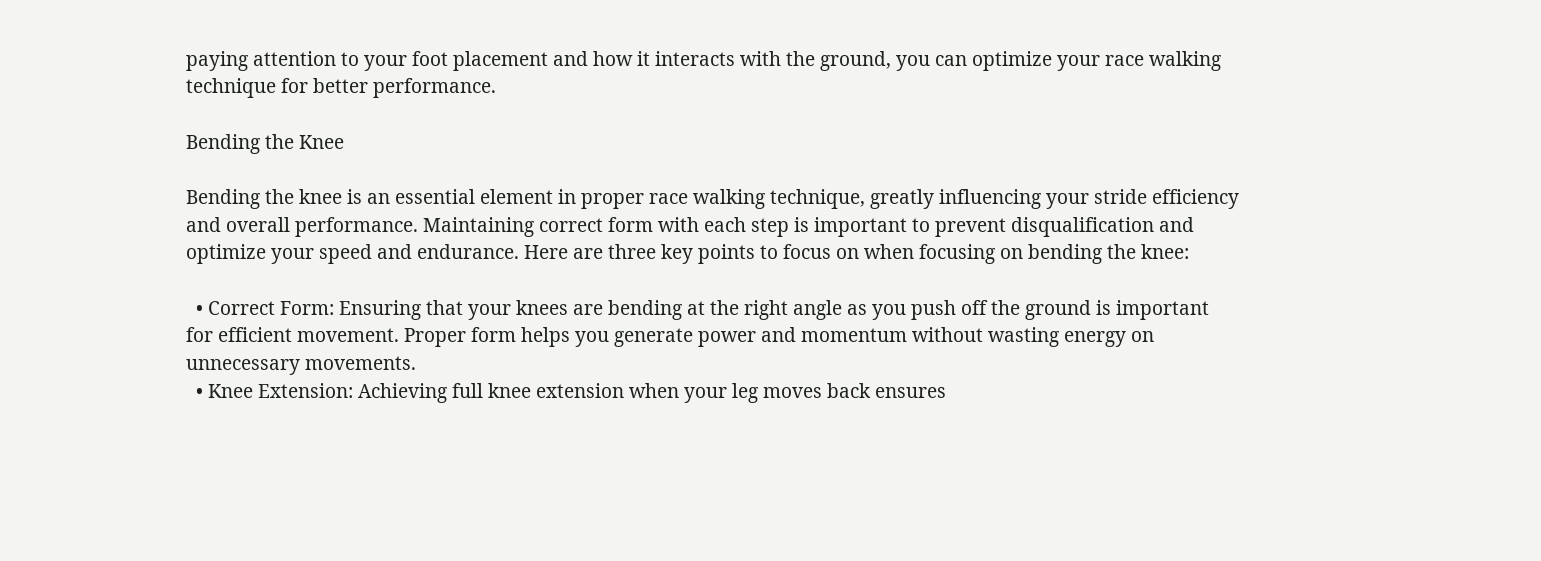paying attention to your foot placement and how it interacts with the ground, you can optimize your race walking technique for better performance.

Bending the Knee

Bending the knee is an essential element in proper race walking technique, greatly influencing your stride efficiency and overall performance. Maintaining correct form with each step is important to prevent disqualification and optimize your speed and endurance. Here are three key points to focus on when focusing on bending the knee:

  • Correct Form: Ensuring that your knees are bending at the right angle as you push off the ground is important for efficient movement. Proper form helps you generate power and momentum without wasting energy on unnecessary movements.
  • Knee Extension: Achieving full knee extension when your leg moves back ensures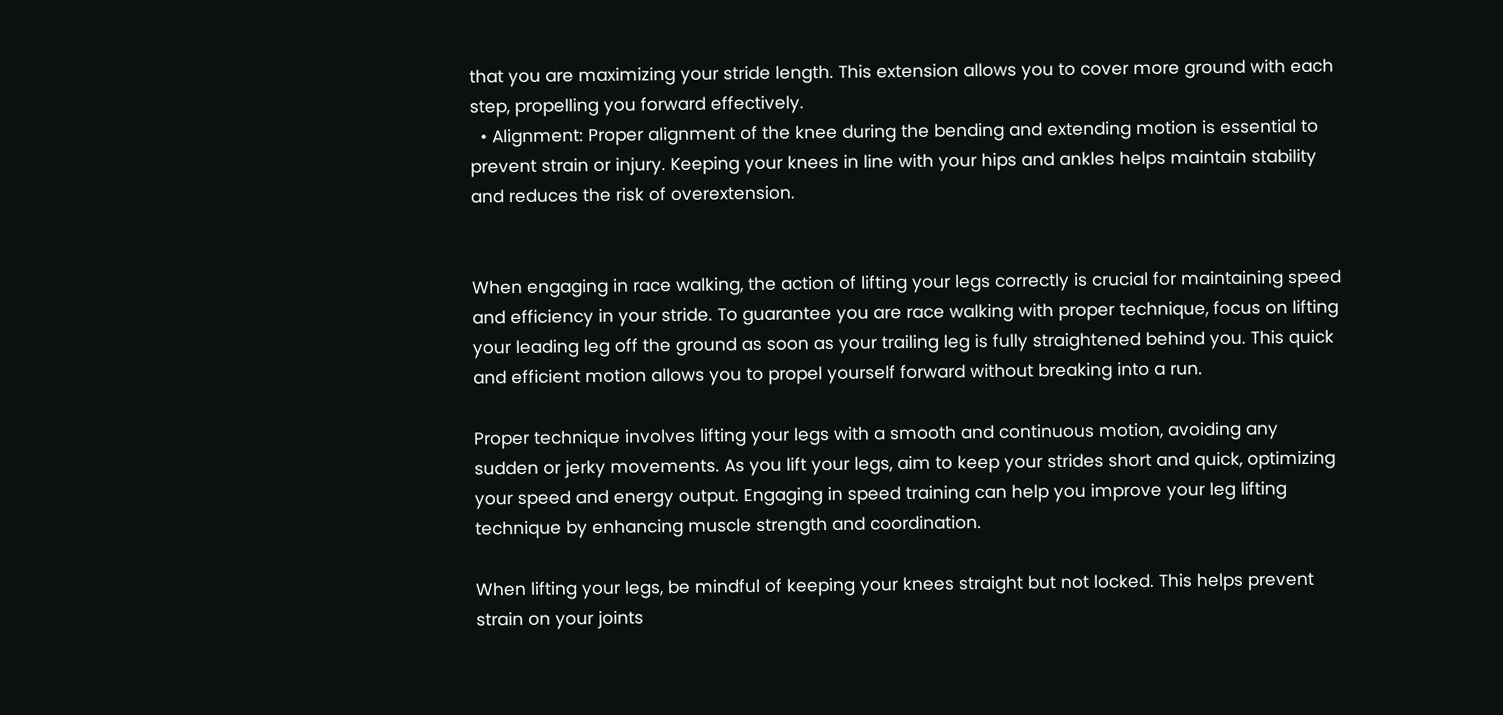that you are maximizing your stride length. This extension allows you to cover more ground with each step, propelling you forward effectively.
  • Alignment: Proper alignment of the knee during the bending and extending motion is essential to prevent strain or injury. Keeping your knees in line with your hips and ankles helps maintain stability and reduces the risk of overextension.


When engaging in race walking, the action of lifting your legs correctly is crucial for maintaining speed and efficiency in your stride. To guarantee you are race walking with proper technique, focus on lifting your leading leg off the ground as soon as your trailing leg is fully straightened behind you. This quick and efficient motion allows you to propel yourself forward without breaking into a run.

Proper technique involves lifting your legs with a smooth and continuous motion, avoiding any sudden or jerky movements. As you lift your legs, aim to keep your strides short and quick, optimizing your speed and energy output. Engaging in speed training can help you improve your leg lifting technique by enhancing muscle strength and coordination.

When lifting your legs, be mindful of keeping your knees straight but not locked. This helps prevent strain on your joints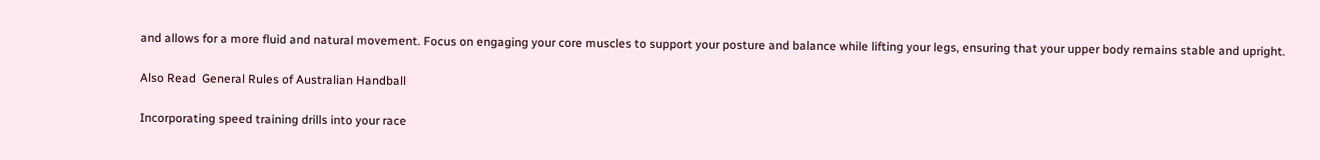and allows for a more fluid and natural movement. Focus on engaging your core muscles to support your posture and balance while lifting your legs, ensuring that your upper body remains stable and upright.

Also Read  General Rules of Australian Handball

Incorporating speed training drills into your race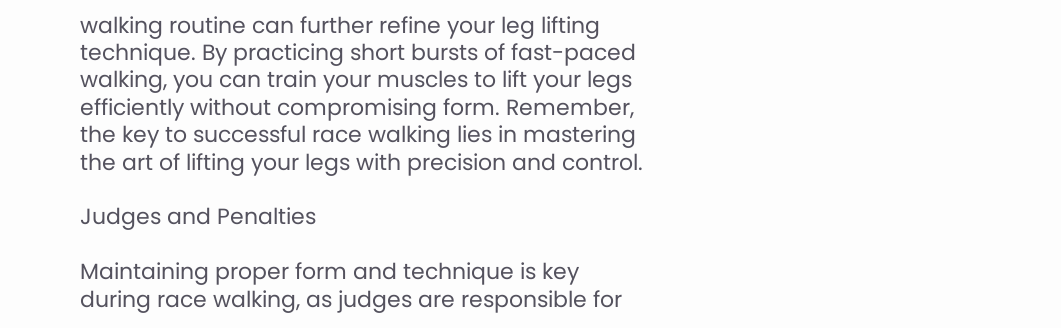walking routine can further refine your leg lifting technique. By practicing short bursts of fast-paced walking, you can train your muscles to lift your legs efficiently without compromising form. Remember, the key to successful race walking lies in mastering the art of lifting your legs with precision and control.

Judges and Penalties

Maintaining proper form and technique is key during race walking, as judges are responsible for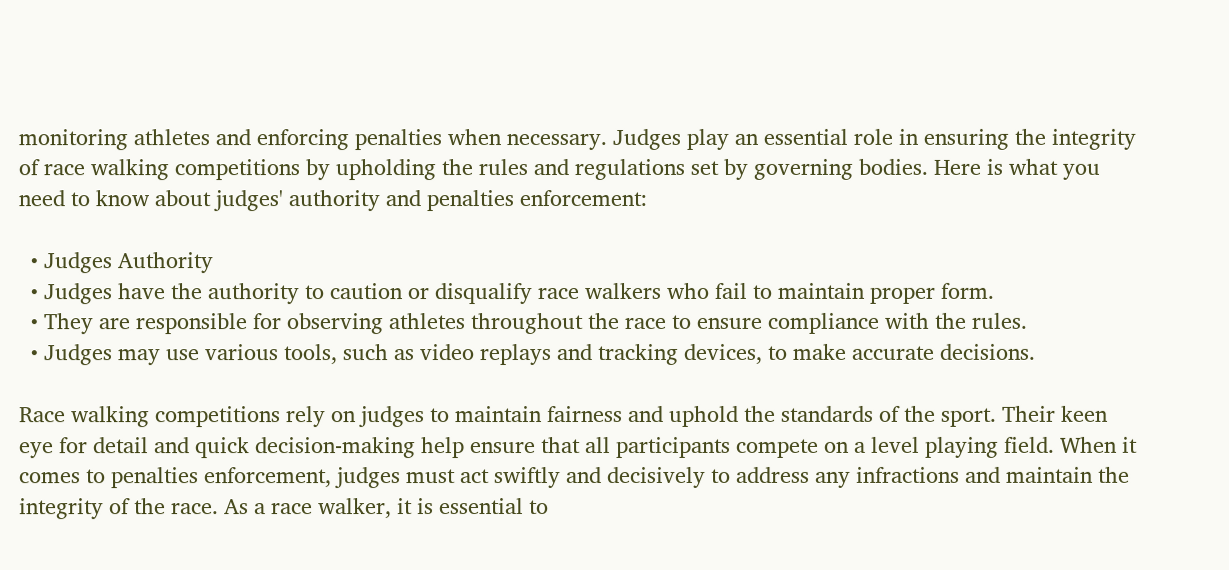monitoring athletes and enforcing penalties when necessary. Judges play an essential role in ensuring the integrity of race walking competitions by upholding the rules and regulations set by governing bodies. Here is what you need to know about judges' authority and penalties enforcement:

  • Judges Authority
  • Judges have the authority to caution or disqualify race walkers who fail to maintain proper form.
  • They are responsible for observing athletes throughout the race to ensure compliance with the rules.
  • Judges may use various tools, such as video replays and tracking devices, to make accurate decisions.

Race walking competitions rely on judges to maintain fairness and uphold the standards of the sport. Their keen eye for detail and quick decision-making help ensure that all participants compete on a level playing field. When it comes to penalties enforcement, judges must act swiftly and decisively to address any infractions and maintain the integrity of the race. As a race walker, it is essential to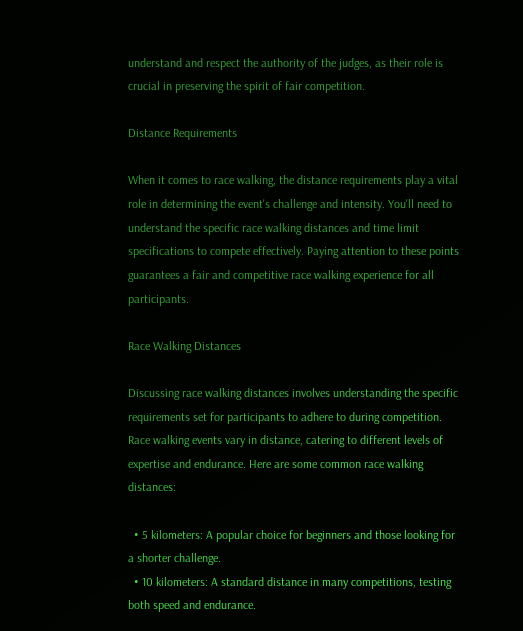understand and respect the authority of the judges, as their role is crucial in preserving the spirit of fair competition.

Distance Requirements

When it comes to race walking, the distance requirements play a vital role in determining the event's challenge and intensity. You'll need to understand the specific race walking distances and time limit specifications to compete effectively. Paying attention to these points guarantees a fair and competitive race walking experience for all participants.

Race Walking Distances

Discussing race walking distances involves understanding the specific requirements set for participants to adhere to during competition. Race walking events vary in distance, catering to different levels of expertise and endurance. Here are some common race walking distances:

  • 5 kilometers: A popular choice for beginners and those looking for a shorter challenge.
  • 10 kilometers: A standard distance in many competitions, testing both speed and endurance.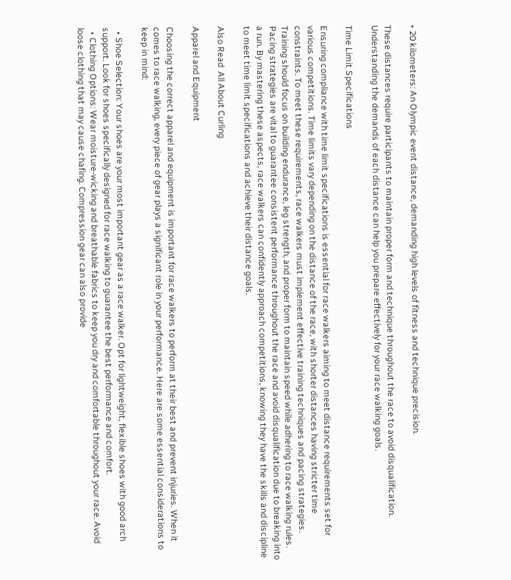• 20 kilometers: An Olympic event distance, demanding high levels of fitness and technique precision.

These distances require participants to maintain proper form and technique throughout the race to avoid disqualification. Understanding the demands of each distance can help you prepare effectively for your race walking goals.

Time Limit Specifications

Ensuring compliance with time limit specifications is essential for race walkers aiming to meet distance requirements set for various competitions. Time limits vary depending on the distance of the race, with shorter distances having stricter time constraints. To meet these requirements, race walkers must implement effective training techniques and pacing strategies. Training should focus on building endurance, leg strength, and proper form to maintain speed while adhering to race walking rules. Pacing strategies are vital to guarantee consistent performance throughout the race and avoid disqualification due to breaking into a run. By mastering these aspects, race walkers can confidently approach competitions, knowing they have the skills and discipline to meet time limit specifications and achieve their distance goals.

Also Read  All About Curling

Apparel and Equipment

Choosing the correct apparel and equipment is important for race walkers to perform at their best and prevent injuries. When it comes to race walking, every piece of gear plays a significant role in your performance. Here are some essential considerations to keep in mind:

  • Shoe Selection: Your shoes are your most important gear as a race walker. Opt for lightweight, flexible shoes with good arch support. Look for shoes specifically designed for race walking to guarantee the best performance and comfort.
  • Clothing Options: Wear moisture-wicking and breathable fabrics to keep you dry and comfortable throughout your race. Avoid loose clothing that may cause chafing. Compression gear can also provide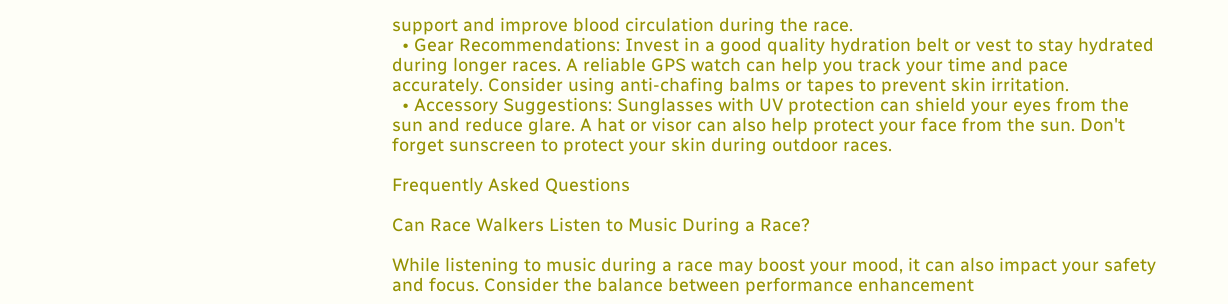support and improve blood circulation during the race.
  • Gear Recommendations: Invest in a good quality hydration belt or vest to stay hydrated during longer races. A reliable GPS watch can help you track your time and pace accurately. Consider using anti-chafing balms or tapes to prevent skin irritation.
  • Accessory Suggestions: Sunglasses with UV protection can shield your eyes from the sun and reduce glare. A hat or visor can also help protect your face from the sun. Don't forget sunscreen to protect your skin during outdoor races.

Frequently Asked Questions

Can Race Walkers Listen to Music During a Race?

While listening to music during a race may boost your mood, it can also impact your safety and focus. Consider the balance between performance enhancement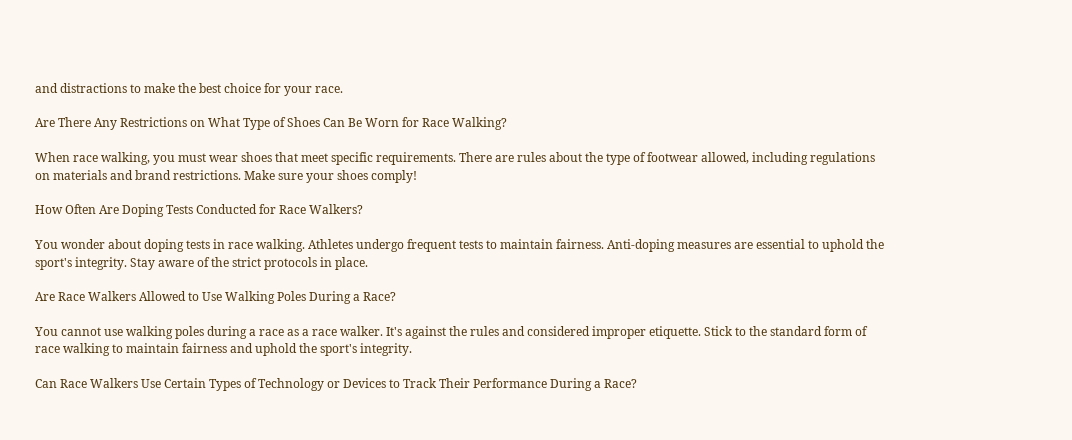and distractions to make the best choice for your race.

Are There Any Restrictions on What Type of Shoes Can Be Worn for Race Walking?

When race walking, you must wear shoes that meet specific requirements. There are rules about the type of footwear allowed, including regulations on materials and brand restrictions. Make sure your shoes comply!

How Often Are Doping Tests Conducted for Race Walkers?

You wonder about doping tests in race walking. Athletes undergo frequent tests to maintain fairness. Anti-doping measures are essential to uphold the sport's integrity. Stay aware of the strict protocols in place.

Are Race Walkers Allowed to Use Walking Poles During a Race?

You cannot use walking poles during a race as a race walker. It's against the rules and considered improper etiquette. Stick to the standard form of race walking to maintain fairness and uphold the sport's integrity.

Can Race Walkers Use Certain Types of Technology or Devices to Track Their Performance During a Race?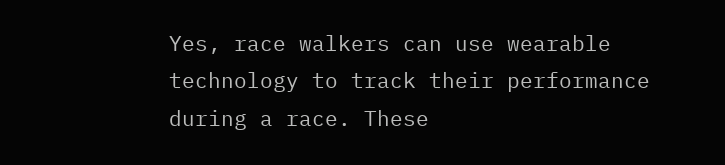Yes, race walkers can use wearable technology to track their performance during a race. These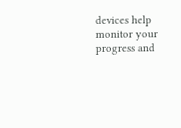devices help monitor your progress and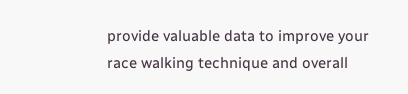provide valuable data to improve your race walking technique and overall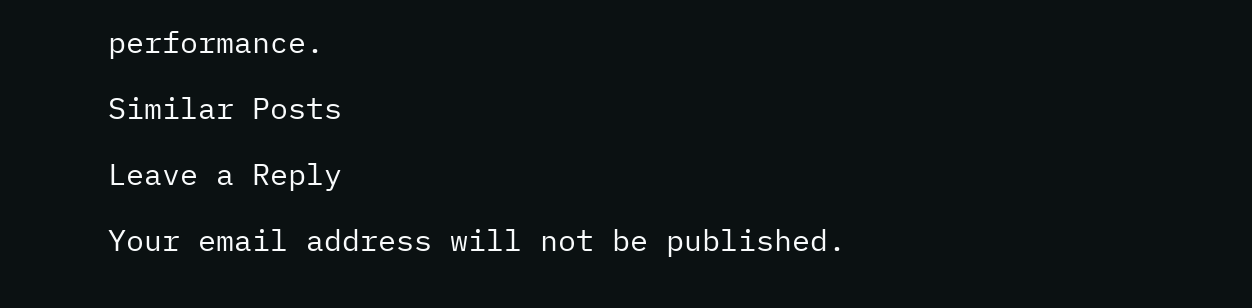performance.

Similar Posts

Leave a Reply

Your email address will not be published.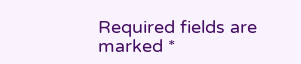Required fields are marked *